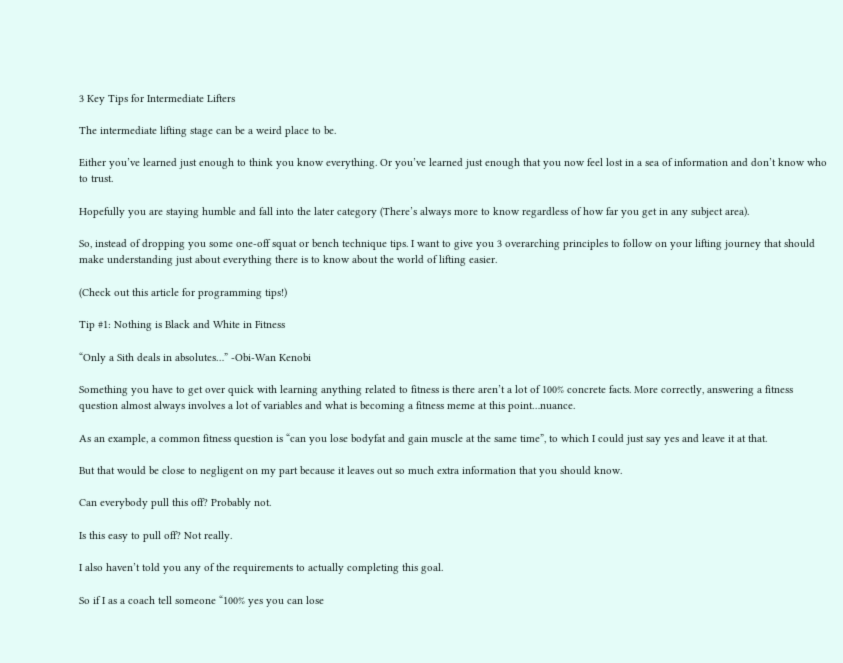3 Key Tips for Intermediate Lifters

The intermediate lifting stage can be a weird place to be.

Either you’ve learned just enough to think you know everything. Or you’ve learned just enough that you now feel lost in a sea of information and don’t know who to trust.

Hopefully you are staying humble and fall into the later category (There’s always more to know regardless of how far you get in any subject area).

So, instead of dropping you some one-off squat or bench technique tips. I want to give you 3 overarching principles to follow on your lifting journey that should make understanding just about everything there is to know about the world of lifting easier.

(Check out this article for programming tips!)

Tip #1: Nothing is Black and White in Fitness

“Only a Sith deals in absolutes…” -Obi-Wan Kenobi

Something you have to get over quick with learning anything related to fitness is there aren’t a lot of 100% concrete facts. More correctly, answering a fitness question almost always involves a lot of variables and what is becoming a fitness meme at this point…nuance.

As an example, a common fitness question is “can you lose bodyfat and gain muscle at the same time”, to which I could just say yes and leave it at that.

But that would be close to negligent on my part because it leaves out so much extra information that you should know.

Can everybody pull this off? Probably not.

Is this easy to pull off? Not really.

I also haven’t told you any of the requirements to actually completing this goal.

So if I as a coach tell someone “100% yes you can lose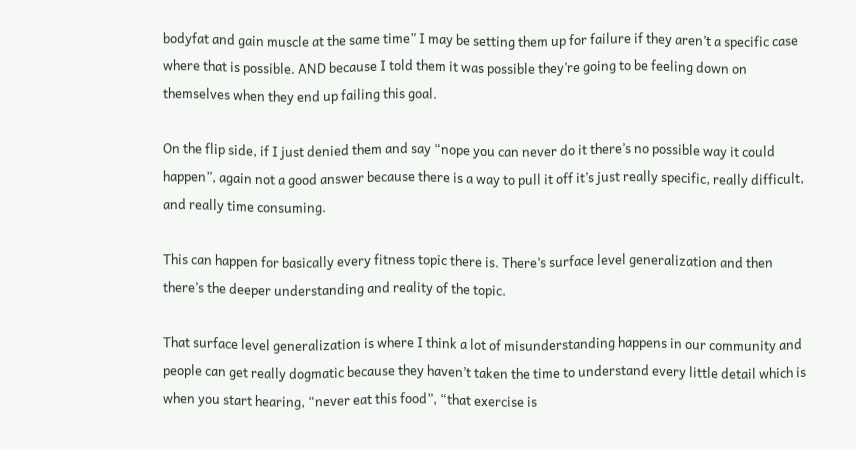bodyfat and gain muscle at the same time” I may be setting them up for failure if they aren’t a specific case where that is possible. AND because I told them it was possible they’re going to be feeling down on themselves when they end up failing this goal.

On the flip side, if I just denied them and say “nope you can never do it there’s no possible way it could happen”, again not a good answer because there is a way to pull it off it’s just really specific, really difficult, and really time consuming.

This can happen for basically every fitness topic there is. There’s surface level generalization and then there’s the deeper understanding and reality of the topic.

That surface level generalization is where I think a lot of misunderstanding happens in our community and people can get really dogmatic because they haven’t taken the time to understand every little detail which is when you start hearing, “never eat this food”, “that exercise is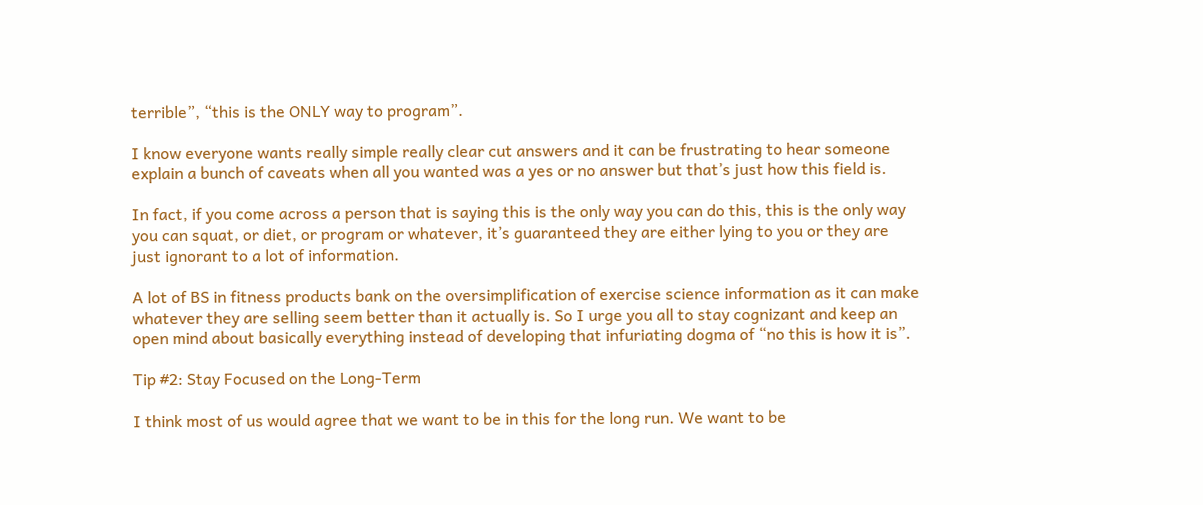terrible”, “this is the ONLY way to program”.

I know everyone wants really simple really clear cut answers and it can be frustrating to hear someone explain a bunch of caveats when all you wanted was a yes or no answer but that’s just how this field is.

In fact, if you come across a person that is saying this is the only way you can do this, this is the only way you can squat, or diet, or program or whatever, it’s guaranteed they are either lying to you or they are just ignorant to a lot of information.

A lot of BS in fitness products bank on the oversimplification of exercise science information as it can make whatever they are selling seem better than it actually is. So I urge you all to stay cognizant and keep an open mind about basically everything instead of developing that infuriating dogma of “no this is how it is”.

Tip #2: Stay Focused on the Long-Term

I think most of us would agree that we want to be in this for the long run. We want to be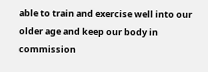able to train and exercise well into our older age and keep our body in commission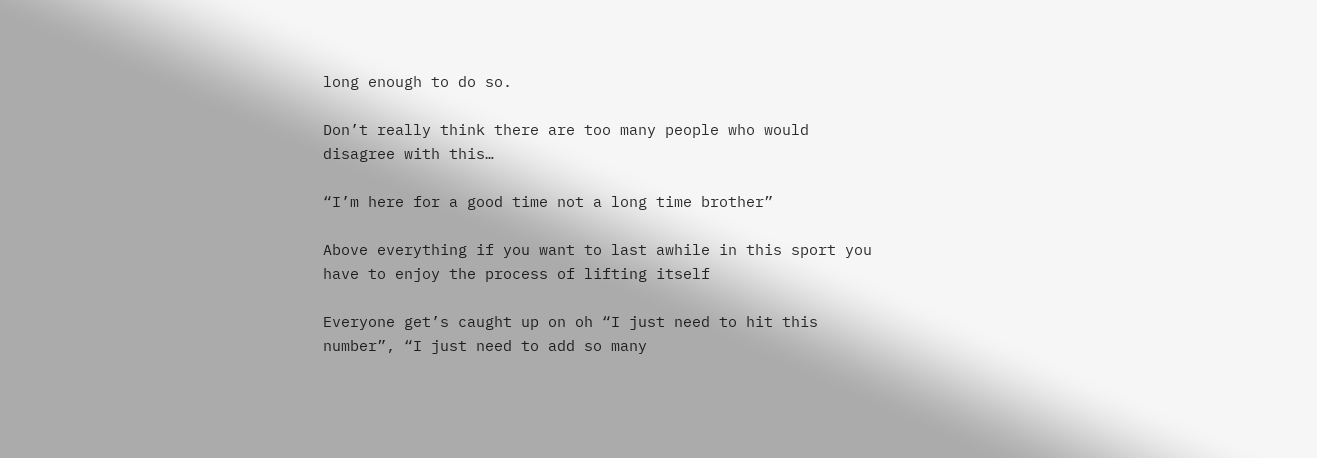long enough to do so.

Don’t really think there are too many people who would disagree with this…

“I’m here for a good time not a long time brother”

Above everything if you want to last awhile in this sport you have to enjoy the process of lifting itself

Everyone get’s caught up on oh “I just need to hit this number”, “I just need to add so many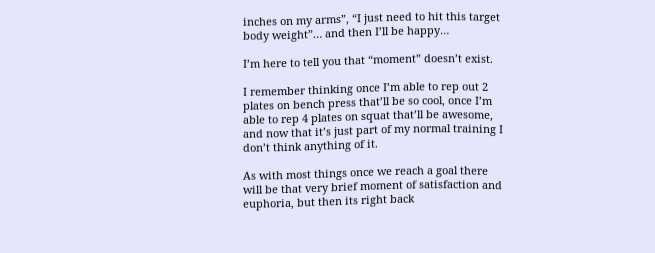inches on my arms”, “I just need to hit this target body weight”… and then I’ll be happy…

I’m here to tell you that “moment” doesn’t exist.

I remember thinking once I’m able to rep out 2 plates on bench press that’ll be so cool, once I’m able to rep 4 plates on squat that’ll be awesome, and now that it’s just part of my normal training I don’t think anything of it.

As with most things once we reach a goal there will be that very brief moment of satisfaction and euphoria, but then its right back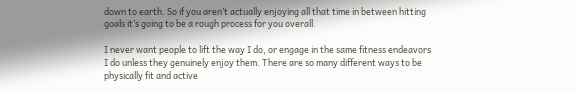down to earth. So if you aren’t actually enjoying all that time in between hitting goals it’s going to be a rough process for you overall.

I never want people to lift the way I do, or engage in the same fitness endeavors I do unless they genuinely enjoy them. There are so many different ways to be physically fit and active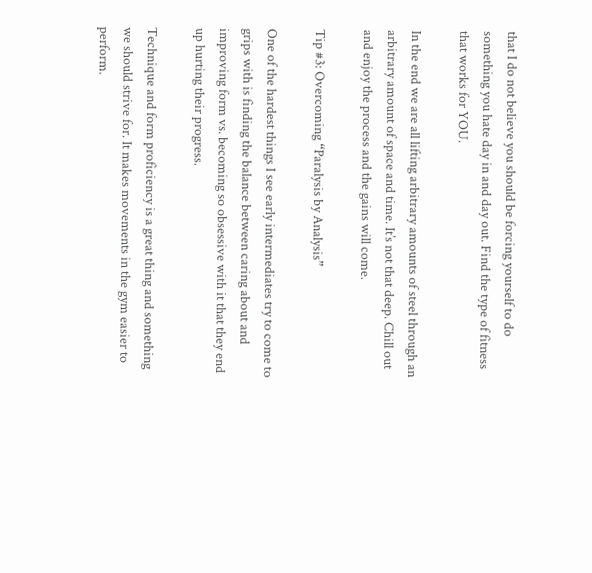that I do not believe you should be forcing yourself to do something you hate day in and day out. Find the type of fitness that works for YOU.

In the end we are all lifting arbitrary amounts of steel through an arbitrary amount of space and time. It’s not that deep. Chill out and enjoy the process and the gains will come.

Tip #3: Overcoming “Paralysis by Analysis”

One of the hardest things I see early intermediates try to come to grips with is finding the balance between caring about and improving form vs. becoming so obsessive with it that they end up hurting their progress.

Technique and form proficiency is a great thing and something we should strive for. It makes movements in the gym easier to perform.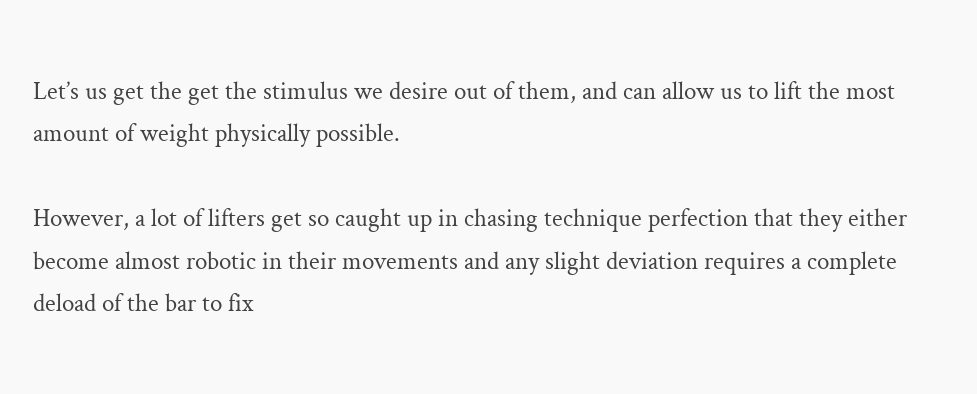Let’s us get the get the stimulus we desire out of them, and can allow us to lift the most amount of weight physically possible.

However, a lot of lifters get so caught up in chasing technique perfection that they either become almost robotic in their movements and any slight deviation requires a complete deload of the bar to fix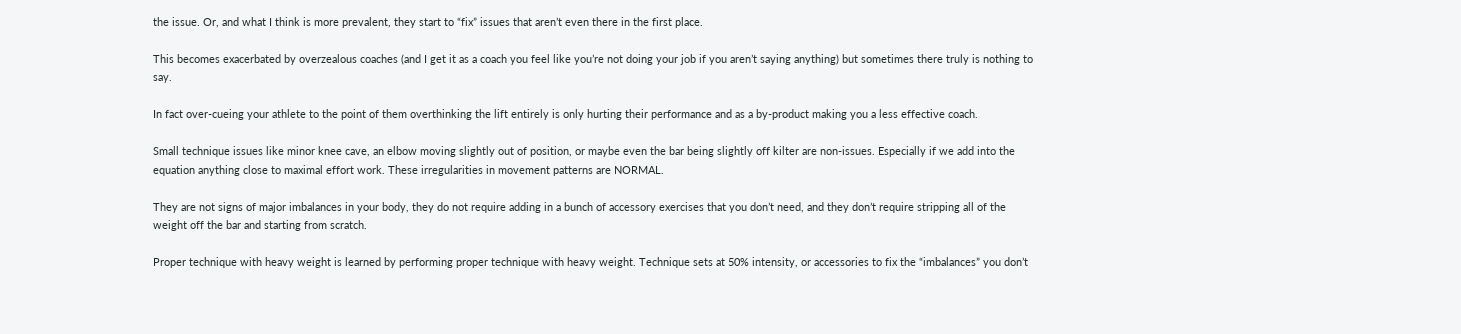the issue. Or, and what I think is more prevalent, they start to “fix” issues that aren’t even there in the first place.

This becomes exacerbated by overzealous coaches (and I get it as a coach you feel like you’re not doing your job if you aren’t saying anything) but sometimes there truly is nothing to say.

In fact over-cueing your athlete to the point of them overthinking the lift entirely is only hurting their performance and as a by-product making you a less effective coach.

Small technique issues like minor knee cave, an elbow moving slightly out of position, or maybe even the bar being slightly off kilter are non-issues. Especially if we add into the equation anything close to maximal effort work. These irregularities in movement patterns are NORMAL.

They are not signs of major imbalances in your body, they do not require adding in a bunch of accessory exercises that you don’t need, and they don’t require stripping all of the weight off the bar and starting from scratch.

Proper technique with heavy weight is learned by performing proper technique with heavy weight. Technique sets at 50% intensity, or accessories to fix the “imbalances” you don’t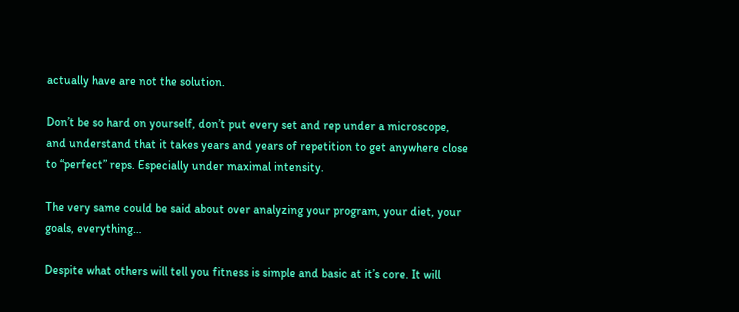actually have are not the solution.

Don’t be so hard on yourself, don’t put every set and rep under a microscope, and understand that it takes years and years of repetition to get anywhere close to “perfect” reps. Especially under maximal intensity.

The very same could be said about over analyzing your program, your diet, your goals, everything…

Despite what others will tell you fitness is simple and basic at it’s core. It will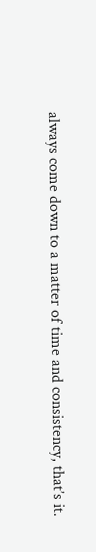always come down to a matter of time and consistency, that’s it.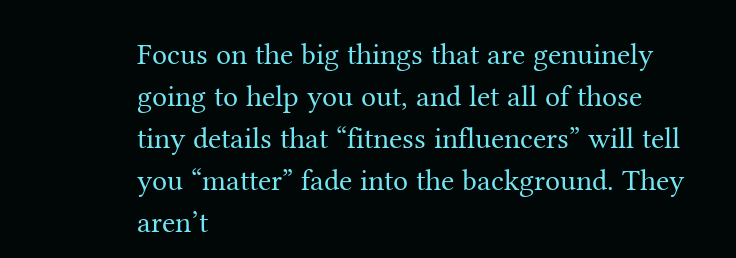Focus on the big things that are genuinely going to help you out, and let all of those tiny details that “fitness influencers” will tell you “matter” fade into the background. They aren’t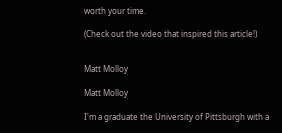worth your time.

(Check out the video that inspired this article!)


Matt Molloy

Matt Molloy

I'm a graduate the University of Pittsburgh with a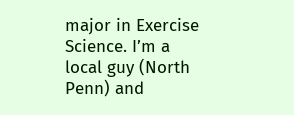major in Exercise Science. I’m a local guy (North Penn) and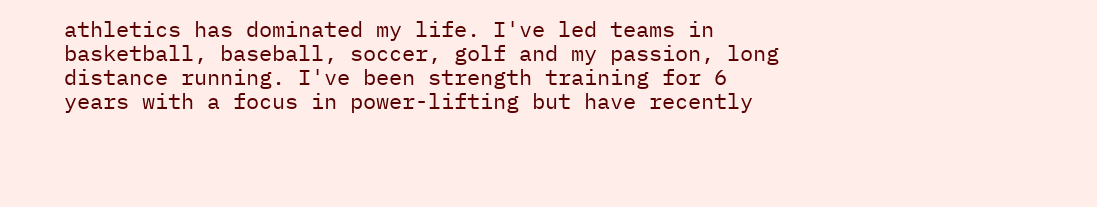athletics has dominated my life. I've led teams in basketball, baseball, soccer, golf and my passion, long distance running. I've been strength training for 6 years with a focus in power-lifting but have recently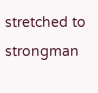stretched to strongman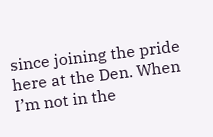since joining the pride here at the Den. When I’m not in the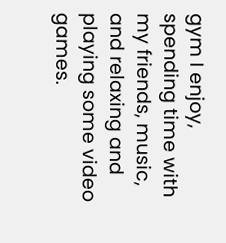gym I enjoy, spending time with my friends, music, and relaxing and playing some video games.